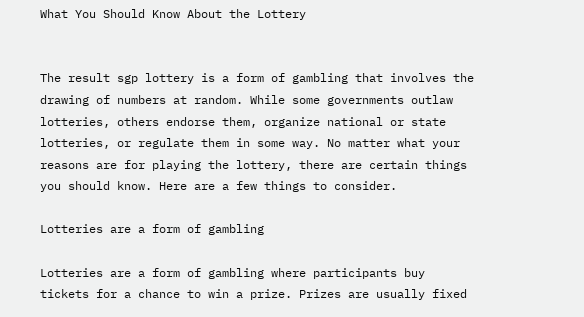What You Should Know About the Lottery


The result sgp lottery is a form of gambling that involves the drawing of numbers at random. While some governments outlaw lotteries, others endorse them, organize national or state lotteries, or regulate them in some way. No matter what your reasons are for playing the lottery, there are certain things you should know. Here are a few things to consider.

Lotteries are a form of gambling

Lotteries are a form of gambling where participants buy tickets for a chance to win a prize. Prizes are usually fixed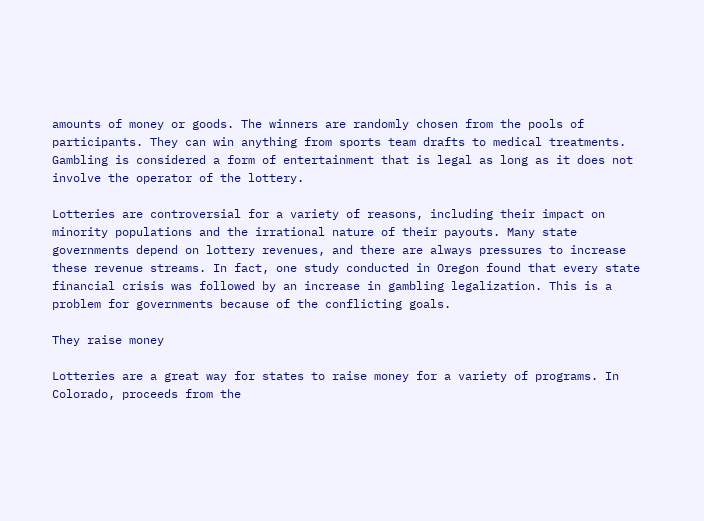amounts of money or goods. The winners are randomly chosen from the pools of participants. They can win anything from sports team drafts to medical treatments. Gambling is considered a form of entertainment that is legal as long as it does not involve the operator of the lottery.

Lotteries are controversial for a variety of reasons, including their impact on minority populations and the irrational nature of their payouts. Many state governments depend on lottery revenues, and there are always pressures to increase these revenue streams. In fact, one study conducted in Oregon found that every state financial crisis was followed by an increase in gambling legalization. This is a problem for governments because of the conflicting goals.

They raise money

Lotteries are a great way for states to raise money for a variety of programs. In Colorado, proceeds from the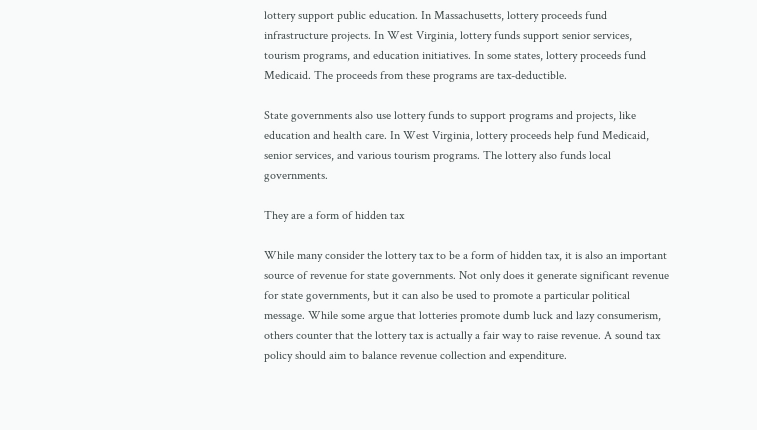lottery support public education. In Massachusetts, lottery proceeds fund infrastructure projects. In West Virginia, lottery funds support senior services, tourism programs, and education initiatives. In some states, lottery proceeds fund Medicaid. The proceeds from these programs are tax-deductible.

State governments also use lottery funds to support programs and projects, like education and health care. In West Virginia, lottery proceeds help fund Medicaid, senior services, and various tourism programs. The lottery also funds local governments.

They are a form of hidden tax

While many consider the lottery tax to be a form of hidden tax, it is also an important source of revenue for state governments. Not only does it generate significant revenue for state governments, but it can also be used to promote a particular political message. While some argue that lotteries promote dumb luck and lazy consumerism, others counter that the lottery tax is actually a fair way to raise revenue. A sound tax policy should aim to balance revenue collection and expenditure.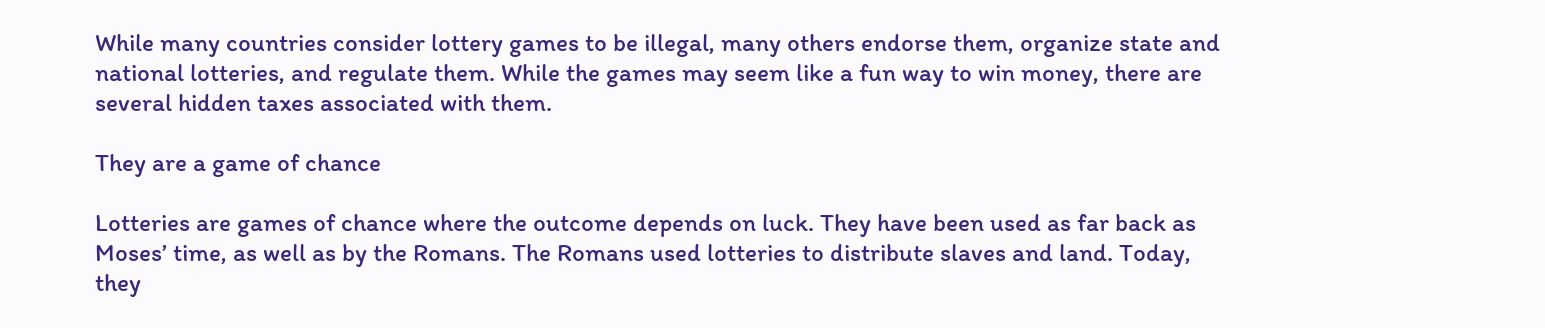While many countries consider lottery games to be illegal, many others endorse them, organize state and national lotteries, and regulate them. While the games may seem like a fun way to win money, there are several hidden taxes associated with them.

They are a game of chance

Lotteries are games of chance where the outcome depends on luck. They have been used as far back as Moses’ time, as well as by the Romans. The Romans used lotteries to distribute slaves and land. Today, they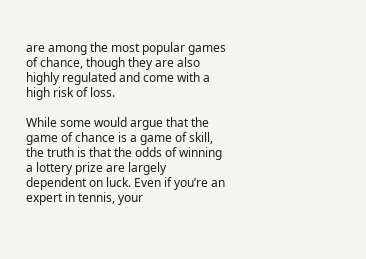are among the most popular games of chance, though they are also highly regulated and come with a high risk of loss.

While some would argue that the game of chance is a game of skill, the truth is that the odds of winning a lottery prize are largely dependent on luck. Even if you’re an expert in tennis, your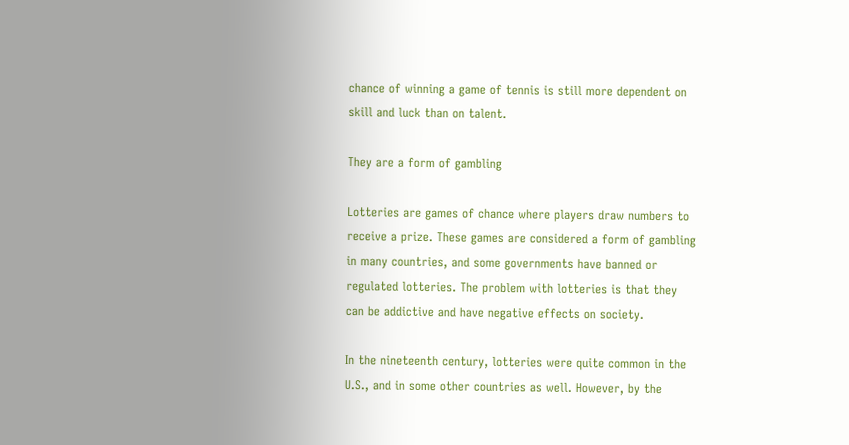chance of winning a game of tennis is still more dependent on skill and luck than on talent.

They are a form of gambling

Lotteries are games of chance where players draw numbers to receive a prize. These games are considered a form of gambling in many countries, and some governments have banned or regulated lotteries. The problem with lotteries is that they can be addictive and have negative effects on society.

In the nineteenth century, lotteries were quite common in the U.S., and in some other countries as well. However, by the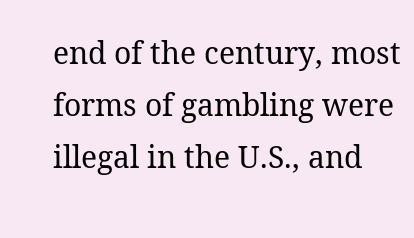end of the century, most forms of gambling were illegal in the U.S., and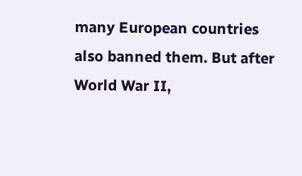many European countries also banned them. But after World War II,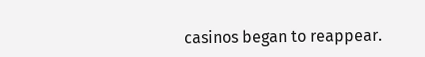casinos began to reappear.